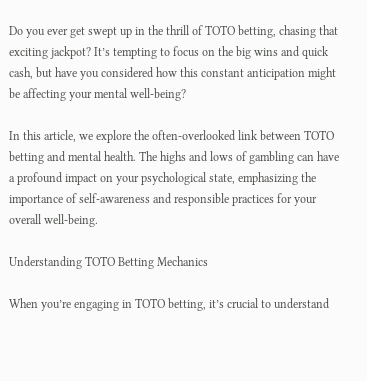Do you ever get swept up in the thrill of TOTO betting, chasing that exciting jackpot? It’s tempting to focus on the big wins and quick cash, but have you considered how this constant anticipation might be affecting your mental well-being?

In this article, we explore the often-overlooked link between TOTO betting and mental health. The highs and lows of gambling can have a profound impact on your psychological state, emphasizing the importance of self-awareness and responsible practices for your overall well-being.

Understanding TOTO Betting Mechanics

When you’re engaging in TOTO betting, it’s crucial to understand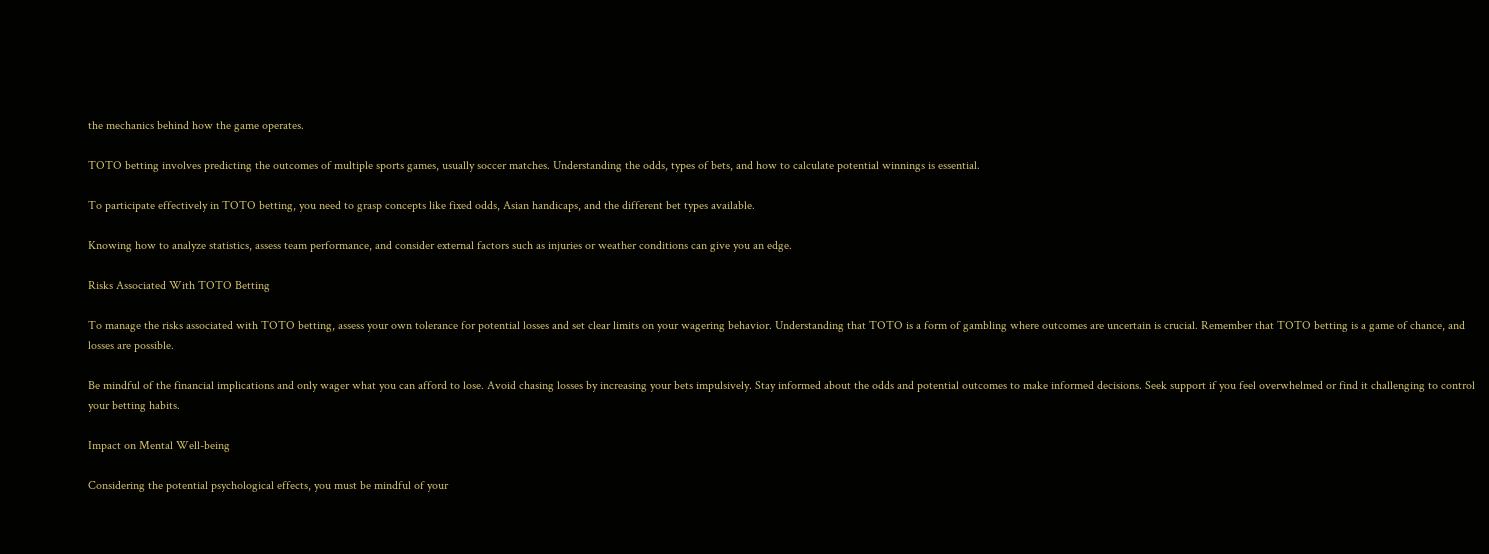the mechanics behind how the game operates.

TOTO betting involves predicting the outcomes of multiple sports games, usually soccer matches. Understanding the odds, types of bets, and how to calculate potential winnings is essential.

To participate effectively in TOTO betting, you need to grasp concepts like fixed odds, Asian handicaps, and the different bet types available.

Knowing how to analyze statistics, assess team performance, and consider external factors such as injuries or weather conditions can give you an edge.

Risks Associated With TOTO Betting

To manage the risks associated with TOTO betting, assess your own tolerance for potential losses and set clear limits on your wagering behavior. Understanding that TOTO is a form of gambling where outcomes are uncertain is crucial. Remember that TOTO betting is a game of chance, and losses are possible.

Be mindful of the financial implications and only wager what you can afford to lose. Avoid chasing losses by increasing your bets impulsively. Stay informed about the odds and potential outcomes to make informed decisions. Seek support if you feel overwhelmed or find it challenging to control your betting habits.

Impact on Mental Well-being

Considering the potential psychological effects, you must be mindful of your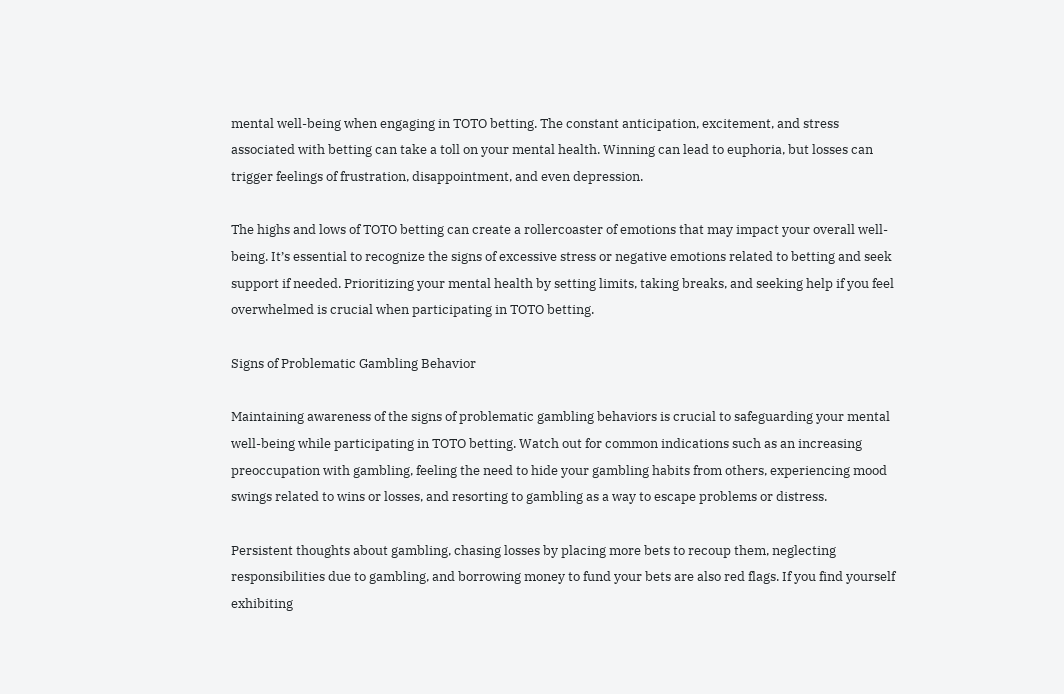mental well-being when engaging in TOTO betting. The constant anticipation, excitement, and stress associated with betting can take a toll on your mental health. Winning can lead to euphoria, but losses can trigger feelings of frustration, disappointment, and even depression.

The highs and lows of TOTO betting can create a rollercoaster of emotions that may impact your overall well-being. It’s essential to recognize the signs of excessive stress or negative emotions related to betting and seek support if needed. Prioritizing your mental health by setting limits, taking breaks, and seeking help if you feel overwhelmed is crucial when participating in TOTO betting.

Signs of Problematic Gambling Behavior

Maintaining awareness of the signs of problematic gambling behaviors is crucial to safeguarding your mental well-being while participating in TOTO betting. Watch out for common indications such as an increasing preoccupation with gambling, feeling the need to hide your gambling habits from others, experiencing mood swings related to wins or losses, and resorting to gambling as a way to escape problems or distress.

Persistent thoughts about gambling, chasing losses by placing more bets to recoup them, neglecting responsibilities due to gambling, and borrowing money to fund your bets are also red flags. If you find yourself exhibiting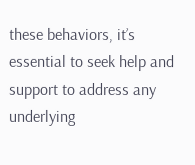these behaviors, it’s essential to seek help and support to address any underlying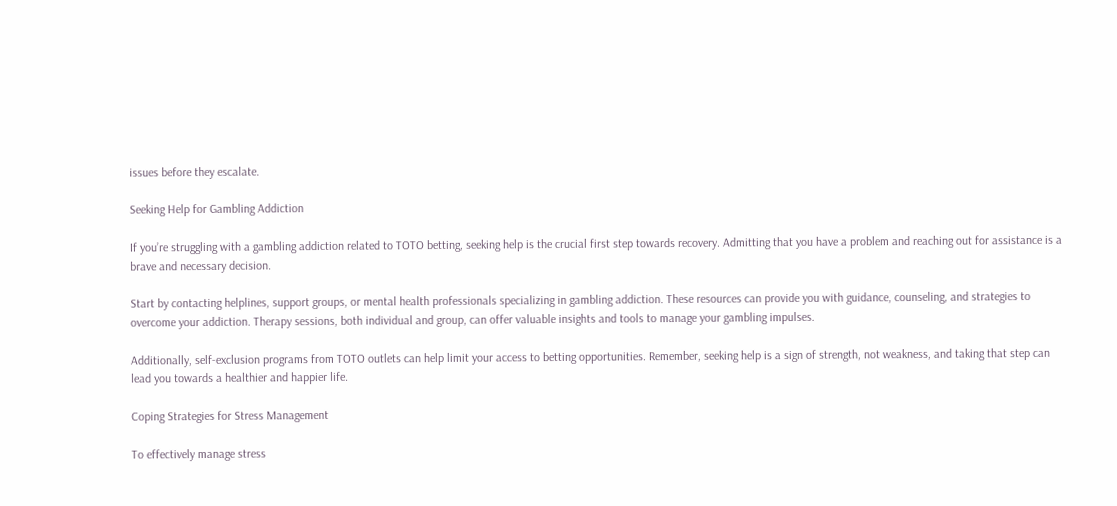issues before they escalate.

Seeking Help for Gambling Addiction

If you’re struggling with a gambling addiction related to TOTO betting, seeking help is the crucial first step towards recovery. Admitting that you have a problem and reaching out for assistance is a brave and necessary decision.

Start by contacting helplines, support groups, or mental health professionals specializing in gambling addiction. These resources can provide you with guidance, counseling, and strategies to overcome your addiction. Therapy sessions, both individual and group, can offer valuable insights and tools to manage your gambling impulses.

Additionally, self-exclusion programs from TOTO outlets can help limit your access to betting opportunities. Remember, seeking help is a sign of strength, not weakness, and taking that step can lead you towards a healthier and happier life.

Coping Strategies for Stress Management

To effectively manage stress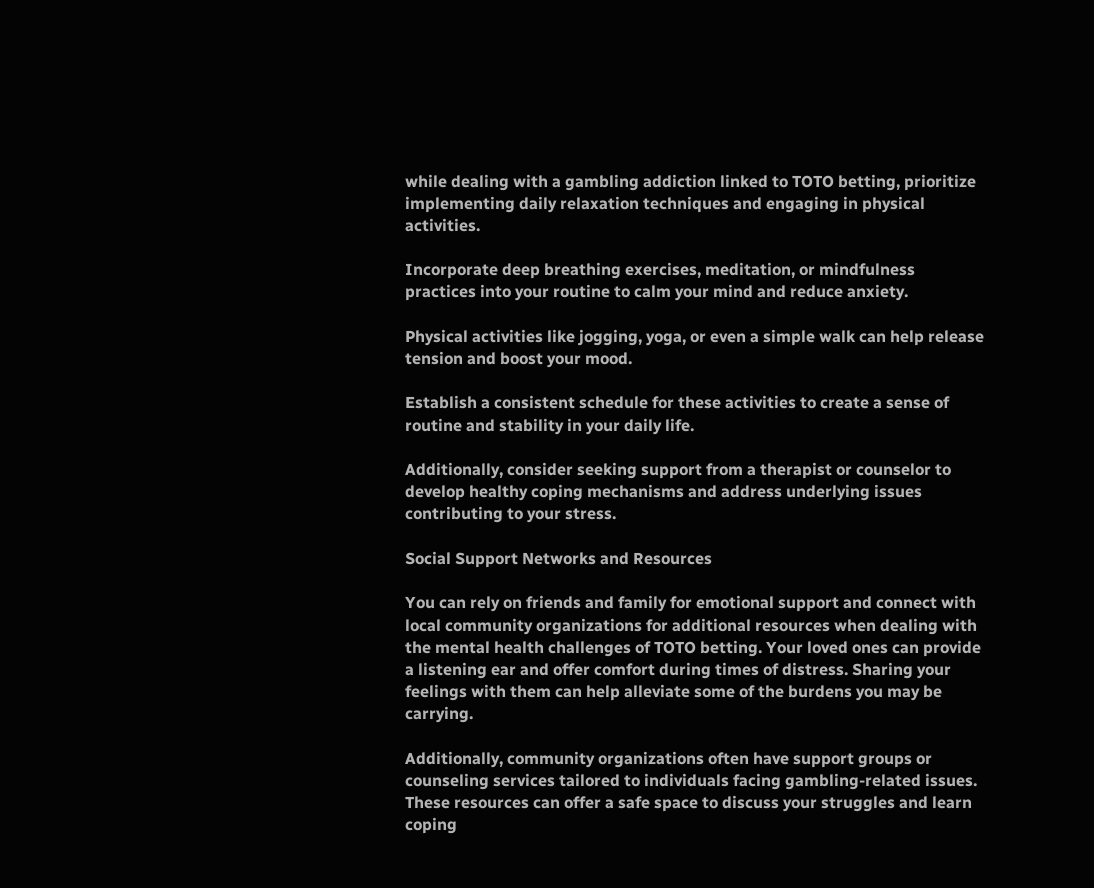while dealing with a gambling addiction linked to TOTO betting, prioritize implementing daily relaxation techniques and engaging in physical activities.

Incorporate deep breathing exercises, meditation, or mindfulness practices into your routine to calm your mind and reduce anxiety.

Physical activities like jogging, yoga, or even a simple walk can help release tension and boost your mood.

Establish a consistent schedule for these activities to create a sense of routine and stability in your daily life.

Additionally, consider seeking support from a therapist or counselor to develop healthy coping mechanisms and address underlying issues contributing to your stress.

Social Support Networks and Resources

You can rely on friends and family for emotional support and connect with local community organizations for additional resources when dealing with the mental health challenges of TOTO betting. Your loved ones can provide a listening ear and offer comfort during times of distress. Sharing your feelings with them can help alleviate some of the burdens you may be carrying.

Additionally, community organizations often have support groups or counseling services tailored to individuals facing gambling-related issues. These resources can offer a safe space to discuss your struggles and learn coping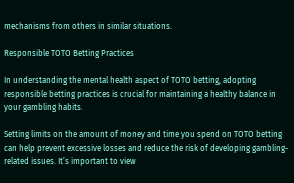mechanisms from others in similar situations.

Responsible TOTO Betting Practices

In understanding the mental health aspect of TOTO betting, adopting responsible betting practices is crucial for maintaining a healthy balance in your gambling habits.

Setting limits on the amount of money and time you spend on TOTO betting can help prevent excessive losses and reduce the risk of developing gambling-related issues. It’s important to view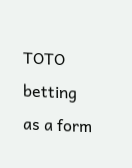TOTO betting as a form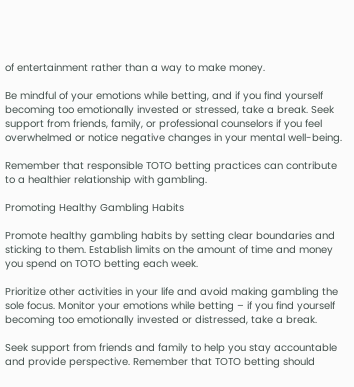of entertainment rather than a way to make money.

Be mindful of your emotions while betting, and if you find yourself becoming too emotionally invested or stressed, take a break. Seek support from friends, family, or professional counselors if you feel overwhelmed or notice negative changes in your mental well-being.

Remember that responsible TOTO betting practices can contribute to a healthier relationship with gambling.

Promoting Healthy Gambling Habits

Promote healthy gambling habits by setting clear boundaries and sticking to them. Establish limits on the amount of time and money you spend on TOTO betting each week.

Prioritize other activities in your life and avoid making gambling the sole focus. Monitor your emotions while betting – if you find yourself becoming too emotionally invested or distressed, take a break.

Seek support from friends and family to help you stay accountable and provide perspective. Remember that TOTO betting should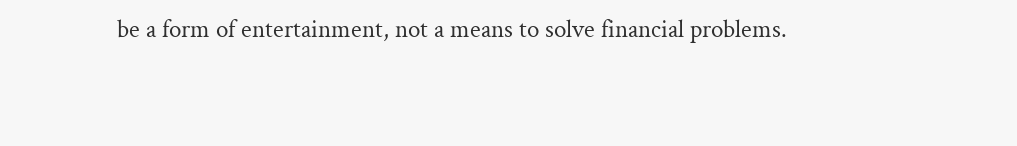be a form of entertainment, not a means to solve financial problems.